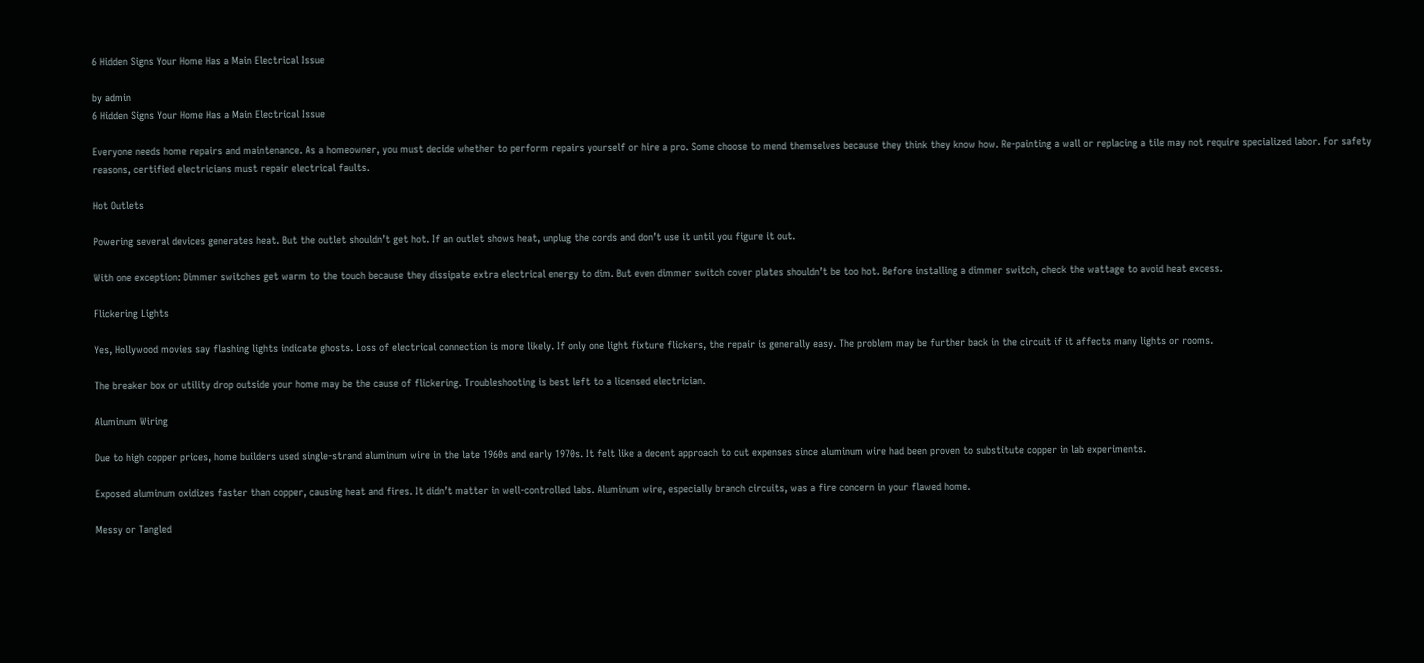6 Hidden Signs Your Home Has a Main Electrical Issue

by admin
6 Hidden Signs Your Home Has a Main Electrical Issue

Everyone needs home repairs and maintenance. As a homeowner, you must decide whether to perform repairs yourself or hire a pro. Some choose to mend themselves because they think they know how. Re-painting a wall or replacing a tile may not require specialized labor. For safety reasons, certified electricians must repair electrical faults.

Hot Outlets

Powering several devices generates heat. But the outlet shouldn’t get hot. If an outlet shows heat, unplug the cords and don’t use it until you figure it out.

With one exception: Dimmer switches get warm to the touch because they dissipate extra electrical energy to dim. But even dimmer switch cover plates shouldn’t be too hot. Before installing a dimmer switch, check the wattage to avoid heat excess.

Flickering Lights

Yes, Hollywood movies say flashing lights indicate ghosts. Loss of electrical connection is more likely. If only one light fixture flickers, the repair is generally easy. The problem may be further back in the circuit if it affects many lights or rooms.

The breaker box or utility drop outside your home may be the cause of flickering. Troubleshooting is best left to a licensed electrician.

Aluminum Wiring

Due to high copper prices, home builders used single-strand aluminum wire in the late 1960s and early 1970s. It felt like a decent approach to cut expenses since aluminum wire had been proven to substitute copper in lab experiments.

Exposed aluminum oxidizes faster than copper, causing heat and fires. It didn’t matter in well-controlled labs. Aluminum wire, especially branch circuits, was a fire concern in your flawed home.

Messy or Tangled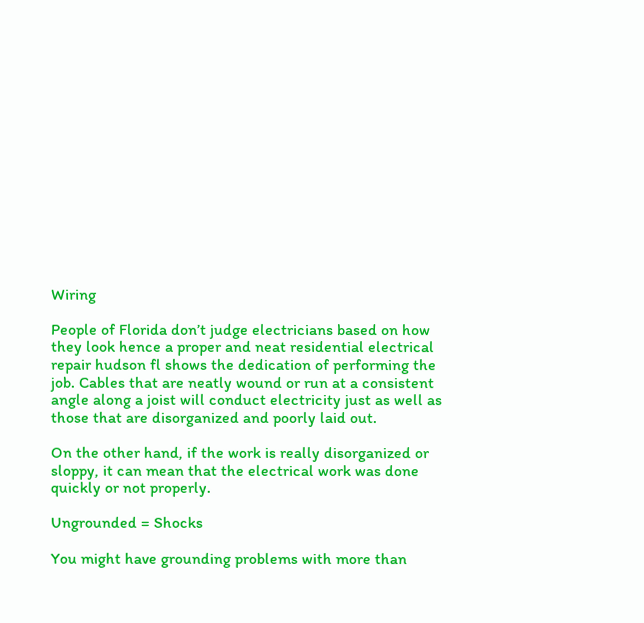Wiring

People of Florida don’t judge electricians based on how they look hence a proper and neat residential electrical repair hudson fl shows the dedication of performing the job. Cables that are neatly wound or run at a consistent angle along a joist will conduct electricity just as well as those that are disorganized and poorly laid out.

On the other hand, if the work is really disorganized or sloppy, it can mean that the electrical work was done quickly or not properly.

Ungrounded = Shocks

You might have grounding problems with more than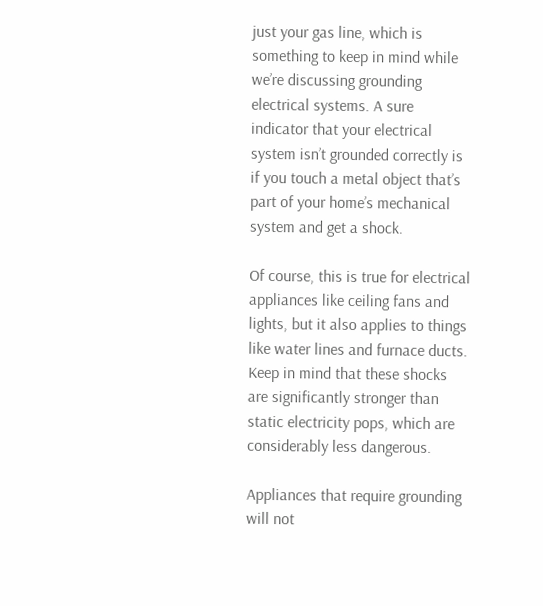just your gas line, which is something to keep in mind while we’re discussing grounding electrical systems. A sure indicator that your electrical system isn’t grounded correctly is if you touch a metal object that’s part of your home’s mechanical system and get a shock.

Of course, this is true for electrical appliances like ceiling fans and lights, but it also applies to things like water lines and furnace ducts. Keep in mind that these shocks are significantly stronger than static electricity pops, which are considerably less dangerous.

Appliances that require grounding will not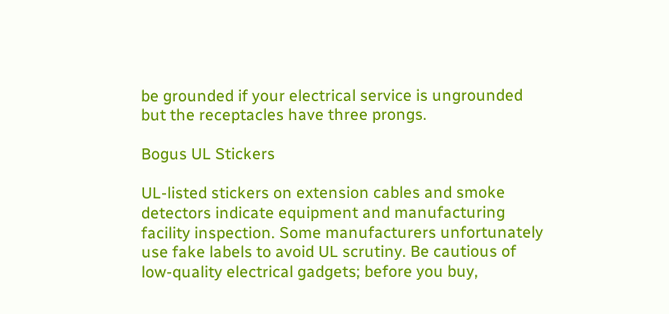be grounded if your electrical service is ungrounded but the receptacles have three prongs.

Bogus UL Stickers

UL-listed stickers on extension cables and smoke detectors indicate equipment and manufacturing facility inspection. Some manufacturers unfortunately use fake labels to avoid UL scrutiny. Be cautious of low-quality electrical gadgets; before you buy,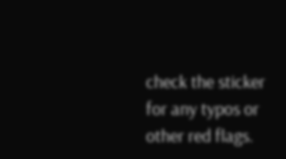check the sticker for any typos or other red flags.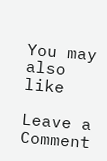You may also like

Leave a Comment